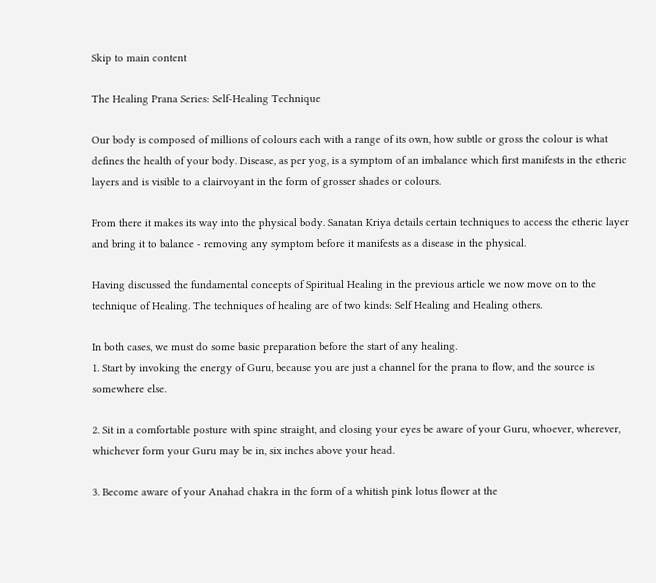Skip to main content

The Healing Prana Series: Self-Healing Technique

Our body is composed of millions of colours each with a range of its own, how subtle or gross the colour is what defines the health of your body. Disease, as per yog, is a symptom of an imbalance which first manifests in the etheric layers and is visible to a clairvoyant in the form of grosser shades or colours.

From there it makes its way into the physical body. Sanatan Kriya details certain techniques to access the etheric layer and bring it to balance - removing any symptom before it manifests as a disease in the physical.

Having discussed the fundamental concepts of Spiritual Healing in the previous article we now move on to the technique of Healing. The techniques of healing are of two kinds: Self Healing and Healing others.

In both cases, we must do some basic preparation before the start of any healing.
1. Start by invoking the energy of Guru, because you are just a channel for the prana to flow, and the source is somewhere else.

2. Sit in a comfortable posture with spine straight, and closing your eyes be aware of your Guru, whoever, wherever, whichever form your Guru may be in, six inches above your head.

3. Become aware of your Anahad chakra in the form of a whitish pink lotus flower at the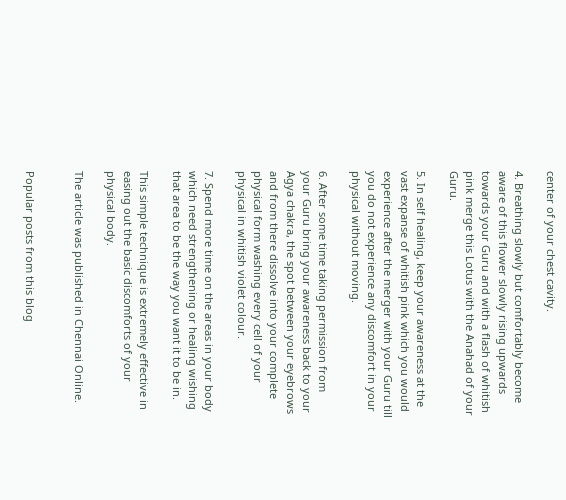center of your chest cavity.

4. Breathing slowly but comfortably become aware of this flower slowly rising upwards towards your Guru and with a flash of whitish pink merge this Lotus with the Anahad of your Guru.

5. In self healing, keep your awareness at the vast expanse of whitish pink which you would experience after the merger with your Guru till you do not experience any discomfort in your physical without moving.

6. After some time taking permission from your Guru bring your awareness back to your Agya chakra, the spot between your eyebrows and from there dissolve into your complete physical form washing every cell of your physical in whitish violet colour.

7. Spend more time on the areas in your body which need strengthening or healing wishing that area to be the way you want it to be in.

This simple technique is extremely effective in easing out the basic discomforts of your physical body.

The article was published in Chennai Online.


Popular posts from this blog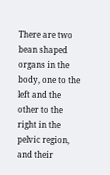There are two bean shaped organs in the body, one to the left and the other to the right in the pelvic region, and their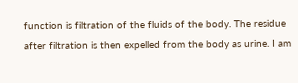function is filtration of the fluids of the body. The residue after filtration is then expelled from the body as urine. I am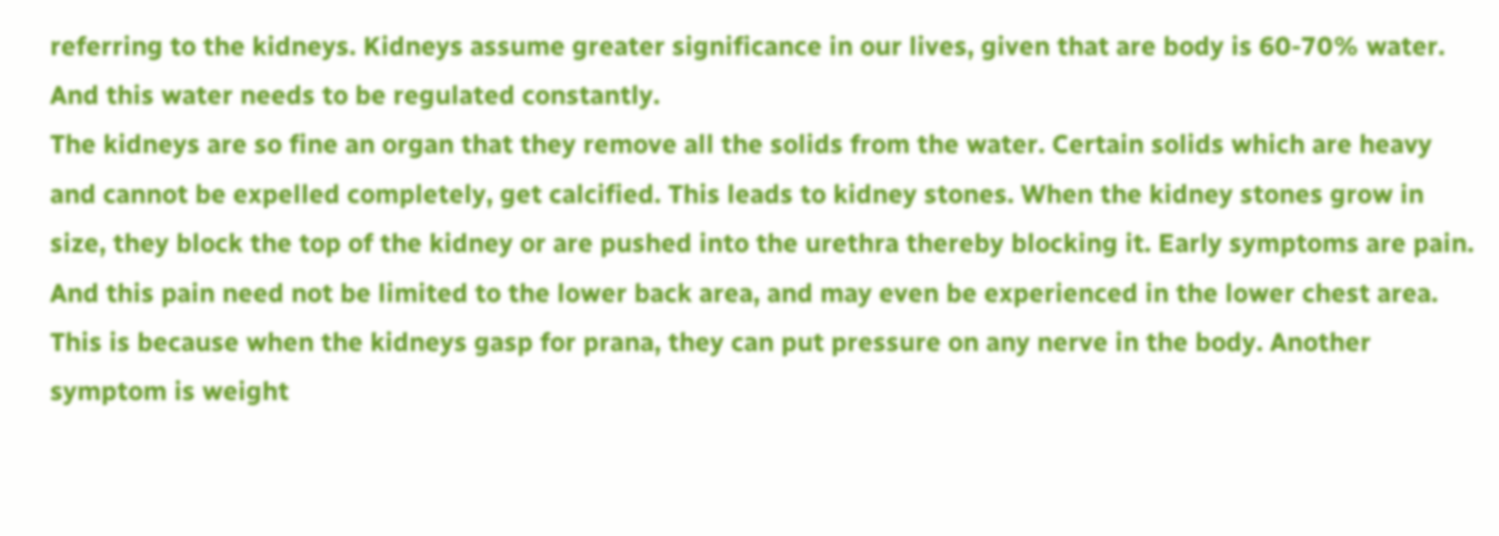referring to the kidneys. Kidneys assume greater significance in our lives, given that are body is 60-70% water. And this water needs to be regulated constantly.
The kidneys are so fine an organ that they remove all the solids from the water. Certain solids which are heavy and cannot be expelled completely, get calcified. This leads to kidney stones. When the kidney stones grow in size, they block the top of the kidney or are pushed into the urethra thereby blocking it. Early symptoms are pain. And this pain need not be limited to the lower back area, and may even be experienced in the lower chest area.  This is because when the kidneys gasp for prana, they can put pressure on any nerve in the body. Another symptom is weight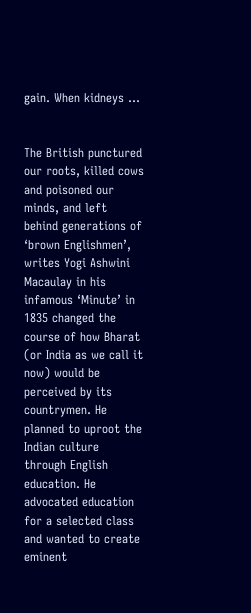gain. When kidneys …


The British punctured our roots, killed cows and poisoned our minds, and left behind generations of ‘brown Englishmen’, writes Yogi Ashwini Macaulay in his infamous ‘Minute’ in 1835 changed the course of how Bharat (or India as we call it now) would be perceived by its countrymen. He planned to uproot the Indian culture through English education. He advocated education for a selected class and wanted to create eminent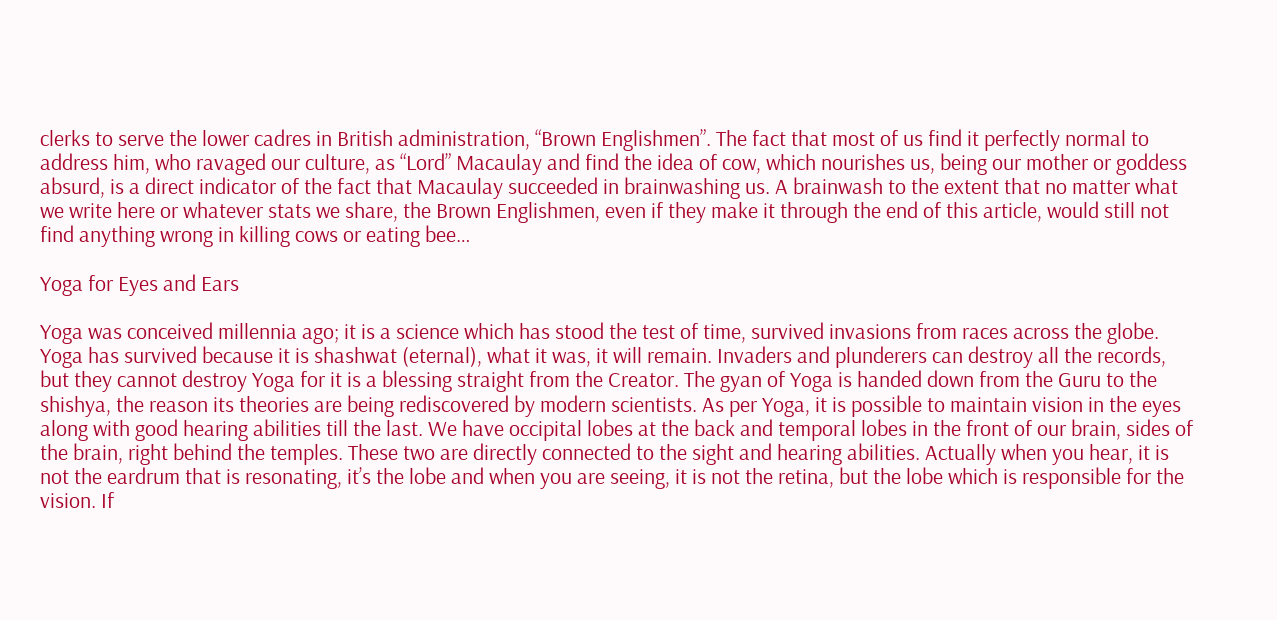clerks to serve the lower cadres in British administration, “Brown Englishmen”. The fact that most of us find it perfectly normal to address him, who ravaged our culture, as “Lord” Macaulay and find the idea of cow, which nourishes us, being our mother or goddess absurd, is a direct indicator of the fact that Macaulay succeeded in brainwashing us. A brainwash to the extent that no matter what we write here or whatever stats we share, the Brown Englishmen, even if they make it through the end of this article, would still not find anything wrong in killing cows or eating bee…

Yoga for Eyes and Ears

Yoga was conceived millennia ago; it is a science which has stood the test of time, survived invasions from races across the globe. Yoga has survived because it is shashwat (eternal), what it was, it will remain. Invaders and plunderers can destroy all the records, but they cannot destroy Yoga for it is a blessing straight from the Creator. The gyan of Yoga is handed down from the Guru to the shishya, the reason its theories are being rediscovered by modern scientists. As per Yoga, it is possible to maintain vision in the eyes along with good hearing abilities till the last. We have occipital lobes at the back and temporal lobes in the front of our brain, sides of the brain, right behind the temples. These two are directly connected to the sight and hearing abilities. Actually when you hear, it is not the eardrum that is resonating, it’s the lobe and when you are seeing, it is not the retina, but the lobe which is responsible for the vision. If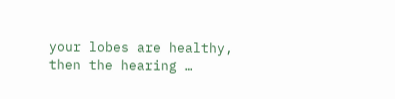your lobes are healthy, then the hearing …